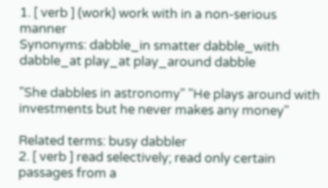1. [ verb ] (work) work with in a non-serious manner
Synonyms: dabble_in smatter dabble_with dabble_at play_at play_around dabble

"She dabbles in astronomy" "He plays around with investments but he never makes any money"

Related terms: busy dabbler
2. [ verb ] read selectively; read only certain passages from a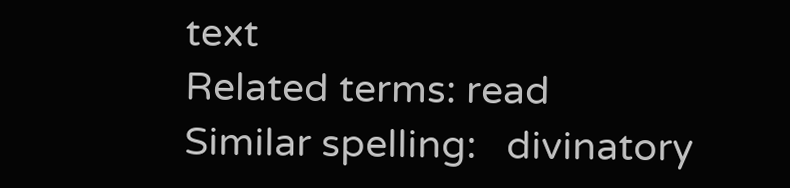text
Related terms: read
Similar spelling:   divinatory